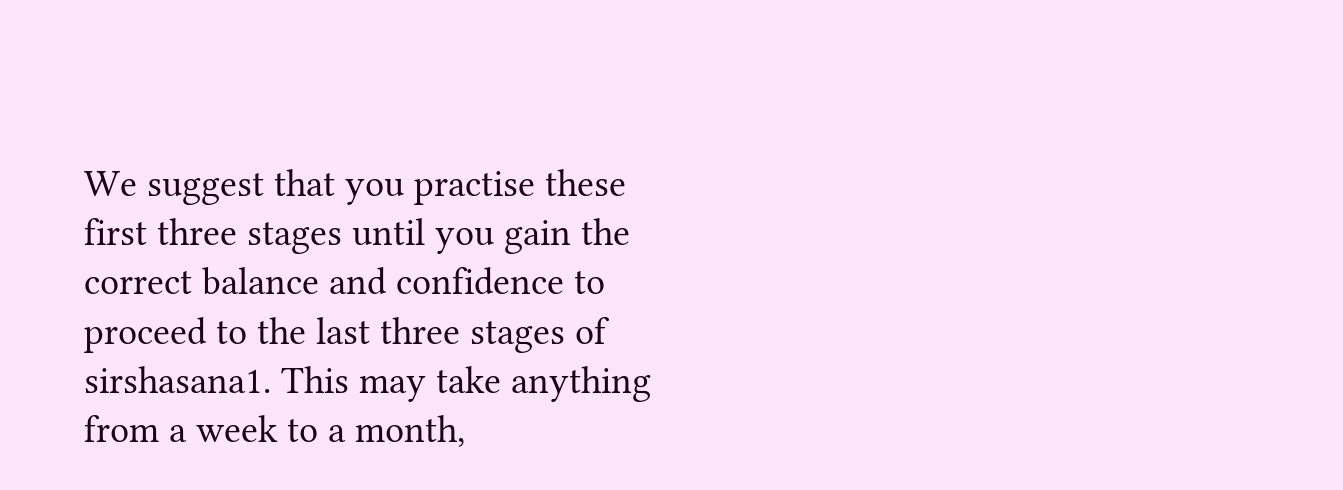We suggest that you practise these first three stages until you gain the correct balance and confidence to proceed to the last three stages of sirshasana1. This may take anything from a week to a month,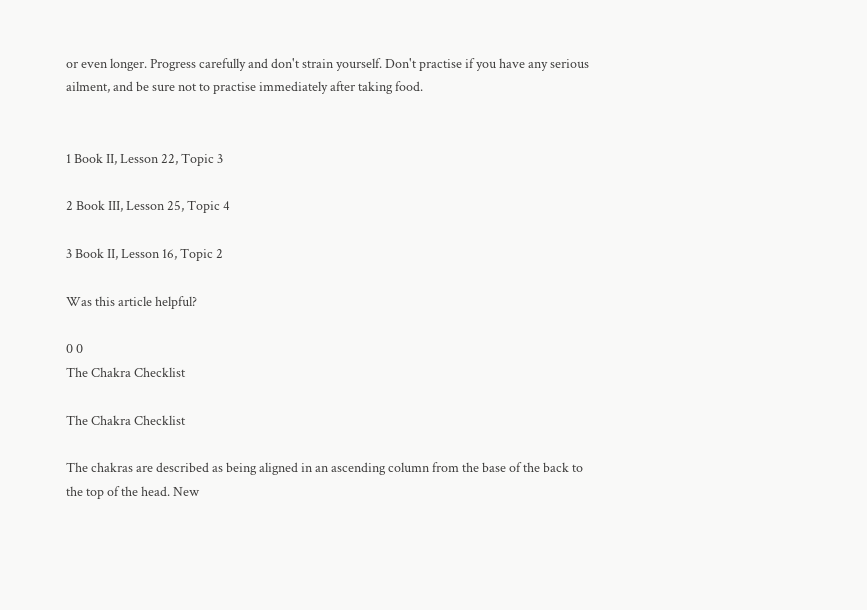or even longer. Progress carefully and don't strain yourself. Don't practise if you have any serious ailment, and be sure not to practise immediately after taking food.


1 Book II, Lesson 22, Topic 3

2 Book III, Lesson 25, Topic 4

3 Book II, Lesson 16, Topic 2

Was this article helpful?

0 0
The Chakra Checklist

The Chakra Checklist

The chakras are described as being aligned in an ascending column from the base of the back to the top of the head. New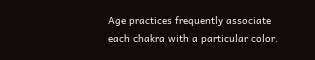Age practices frequently associate each chakra with a particular color.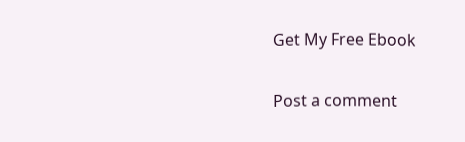Get My Free Ebook

Post a comment